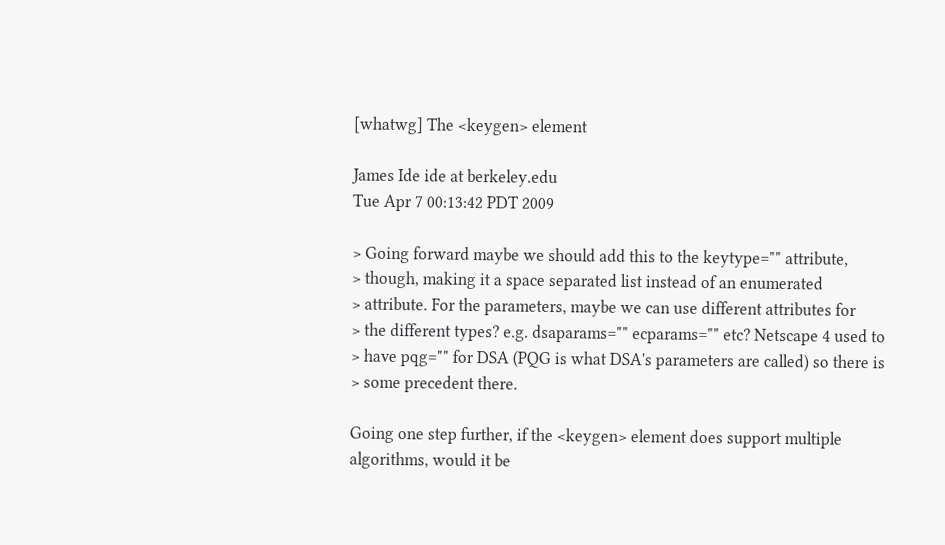[whatwg] The <keygen> element

James Ide ide at berkeley.edu
Tue Apr 7 00:13:42 PDT 2009

> Going forward maybe we should add this to the keytype="" attribute,
> though, making it a space separated list instead of an enumerated
> attribute. For the parameters, maybe we can use different attributes for
> the different types? e.g. dsaparams="" ecparams="" etc? Netscape 4 used to
> have pqg="" for DSA (PQG is what DSA's parameters are called) so there is
> some precedent there.

Going one step further, if the <keygen> element does support multiple
algorithms, would it be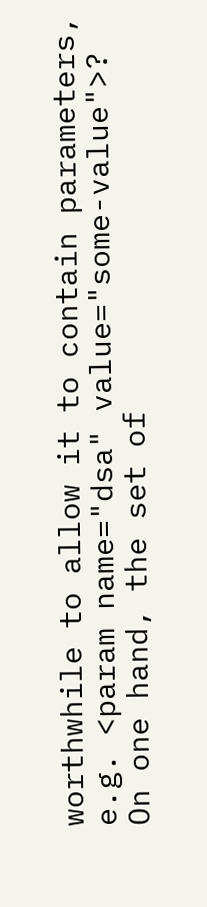worthwhile to allow it to contain parameters,
e.g. <param name="dsa" value="some-value">? On one hand, the set of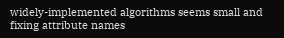widely-implemented algorithms seems small and fixing attribute names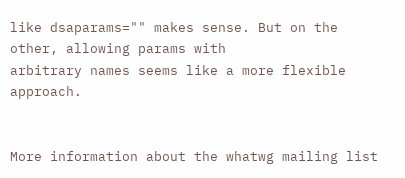like dsaparams="" makes sense. But on the other, allowing params with
arbitrary names seems like a more flexible approach.


More information about the whatwg mailing list